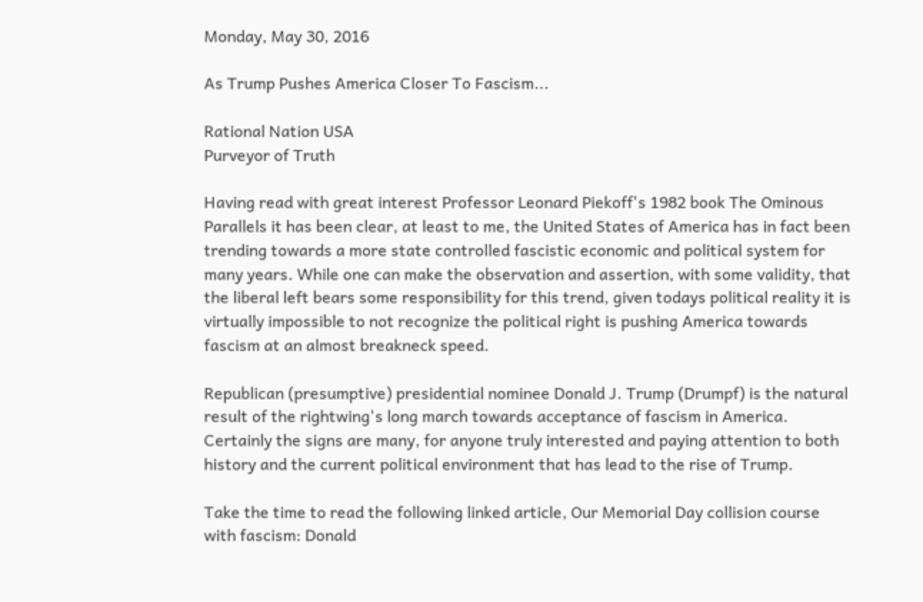Monday, May 30, 2016

As Trump Pushes America Closer To Fascism...

Rational Nation USA
Purveyor of Truth

Having read with great interest Professor Leonard Piekoff's 1982 book The Ominous Parallels it has been clear, at least to me, the United States of America has in fact been trending towards a more state controlled fascistic economic and political system for many years. While one can make the observation and assertion, with some validity, that the liberal left bears some responsibility for this trend, given todays political reality it is virtually impossible to not recognize the political right is pushing America towards fascism at an almost breakneck speed.

Republican (presumptive) presidential nominee Donald J. Trump (Drumpf) is the natural result of the rightwing's long march towards acceptance of fascism in America. Certainly the signs are many, for anyone truly interested and paying attention to both history and the current political environment that has lead to the rise of Trump.

Take the time to read the following linked article, Our Memorial Day collision course with fascism: Donald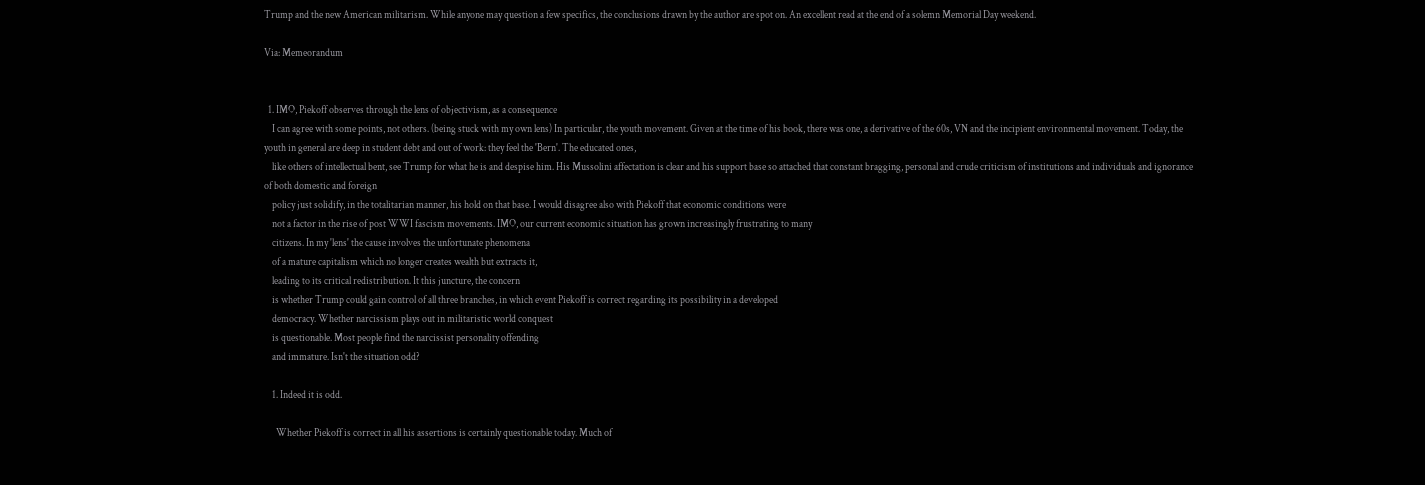Trump and the new American militarism. While anyone may question a few specifics, the conclusions drawn by the author are spot on. An excellent read at the end of a solemn Memorial Day weekend.

Via: Memeorandum


  1. IMO, Piekoff observes through the lens of objectivism, as a consequence
    I can agree with some points, not others. (being stuck with my own lens) In particular, the youth movement. Given at the time of his book, there was one, a derivative of the 60s, VN and the incipient environmental movement. Today, the youth in general are deep in student debt and out of work: they feel the 'Bern'. The educated ones,
    like others of intellectual bent, see Trump for what he is and despise him. His Mussolini affectation is clear and his support base so attached that constant bragging, personal and crude criticism of institutions and individuals and ignorance of both domestic and foreign
    policy just solidify, in the totalitarian manner, his hold on that base. I would disagree also with Piekoff that economic conditions were
    not a factor in the rise of post WWI fascism movements. IMO, our current economic situation has grown increasingly frustrating to many
    citizens. In my 'lens' the cause involves the unfortunate phenomena
    of a mature capitalism which no longer creates wealth but extracts it,
    leading to its critical redistribution. It this juncture, the concern
    is whether Trump could gain control of all three branches, in which event Piekoff is correct regarding its possibility in a developed
    democracy. Whether narcissism plays out in militaristic world conquest
    is questionable. Most people find the narcissist personality offending
    and immature. Isn't the situation odd?

    1. Indeed it is odd.

      Whether Piekoff is correct in all his assertions is certainly questionable today. Much of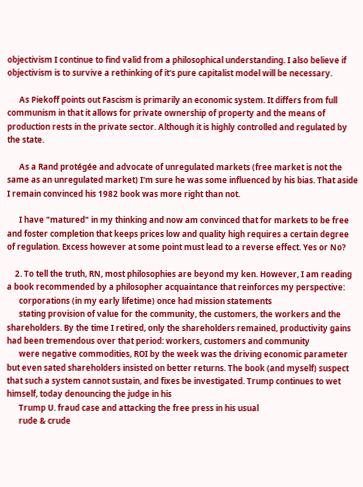objectivism I continue to find valid from a philosophical understanding. I also believe if objectivism is to survive a rethinking of it's pure capitalist model will be necessary.

      As Piekoff points out Fascism is primarily an economic system. It differs from full communism in that it allows for private ownership of property and the means of production rests in the private sector. Although it is highly controlled and regulated by the state.

      As a Rand protégée and advocate of unregulated markets (free market is not the same as an unregulated market) I'm sure he was some influenced by his bias. That aside I remain convinced his 1982 book was more right than not.

      I have "matured" in my thinking and now am convinced that for markets to be free and foster completion that keeps prices low and quality high requires a certain degree of regulation. Excess however at some point must lead to a reverse effect. Yes or No?

    2. To tell the truth, RN, most philosophies are beyond my ken. However, I am reading a book recommended by a philosopher acquaintance that reinforces my perspective:
      corporations (in my early lifetime) once had mission statements
      stating provision of value for the community, the customers, the workers and the shareholders. By the time I retired, only the shareholders remained, productivity gains had been tremendous over that period: workers, customers and community
      were negative commodities, ROI by the week was the driving economic parameter but even sated shareholders insisted on better returns. The book (and myself) suspect that such a system cannot sustain, and fixes be investigated. Trump continues to wet himself, today denouncing the judge in his
      Trump U. fraud case and attacking the free press in his usual
      rude & crude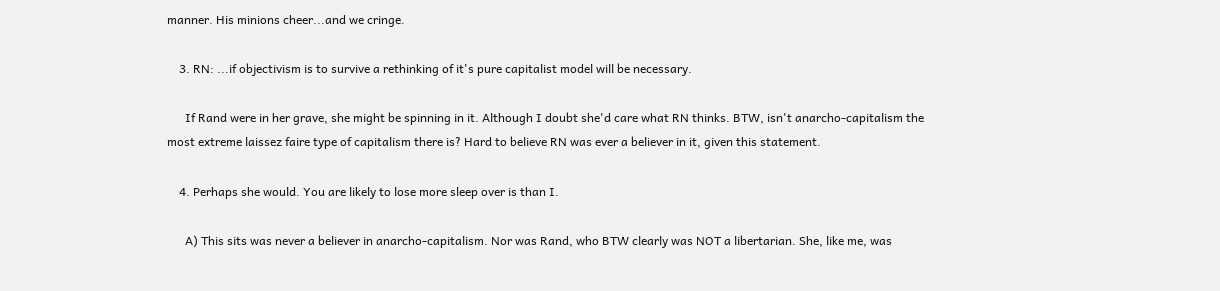manner. His minions cheer...and we cringe.

    3. RN: ...if objectivism is to survive a rethinking of it's pure capitalist model will be necessary.

      If Rand were in her grave, she might be spinning in it. Although I doubt she'd care what RN thinks. BTW, isn't anarcho-capitalism the most extreme laissez faire type of capitalism there is? Hard to believe RN was ever a believer in it, given this statement.

    4. Perhaps she would. You are likely to lose more sleep over is than I.

      A) This sits was never a believer in anarcho-capitalism. Nor was Rand, who BTW clearly was NOT a libertarian. She, like me, was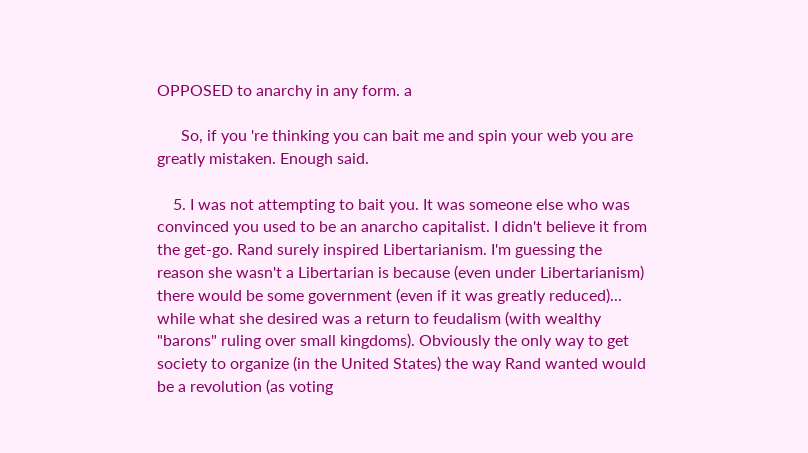OPPOSED to anarchy in any form. a

      So, if you 're thinking you can bait me and spin your web you are greatly mistaken. Enough said.

    5. I was not attempting to bait you. It was someone else who was convinced you used to be an anarcho capitalist. I didn't believe it from the get-go. Rand surely inspired Libertarianism. I'm guessing the reason she wasn't a Libertarian is because (even under Libertarianism) there would be some government (even if it was greatly reduced)... while what she desired was a return to feudalism (with wealthy "barons" ruling over small kingdoms). Obviously the only way to get society to organize (in the United States) the way Rand wanted would be a revolution (as voting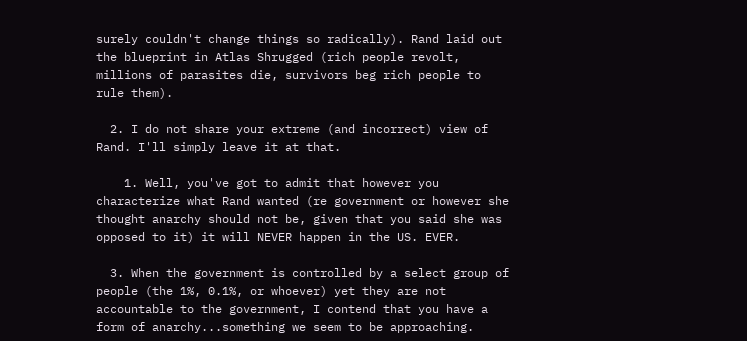surely couldn't change things so radically). Rand laid out the blueprint in Atlas Shrugged (rich people revolt, millions of parasites die, survivors beg rich people to rule them).

  2. I do not share your extreme (and incorrect) view of Rand. I'll simply leave it at that.

    1. Well, you've got to admit that however you characterize what Rand wanted (re government or however she thought anarchy should not be, given that you said she was opposed to it) it will NEVER happen in the US. EVER.

  3. When the government is controlled by a select group of people (the 1%, 0.1%, or whoever) yet they are not accountable to the government, I contend that you have a form of anarchy...something we seem to be approaching.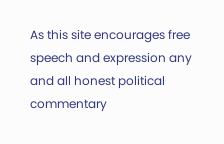As this site encourages free speech and expression any and all honest political commentary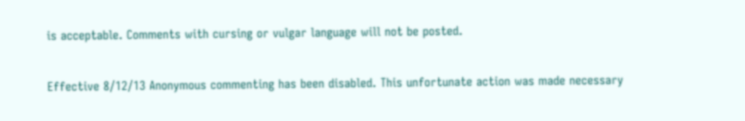is acceptable. Comments with cursing or vulgar language will not be posted.

Effective 8/12/13 Anonymous commenting has been disabled. This unfortunate action was made necessary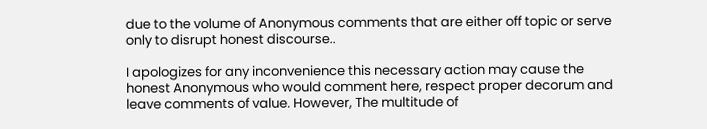due to the volume of Anonymous comments that are either off topic or serve only to disrupt honest discourse..

I apologizes for any inconvenience this necessary action may cause the honest Anonymous who would comment here, respect proper decorum and leave comments of value. However, The multitude of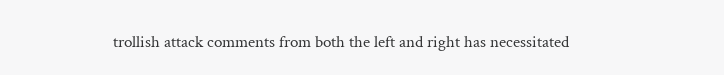trollish attack comments from both the left and right has necessitated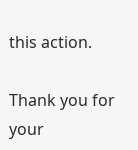this action.

Thank you for your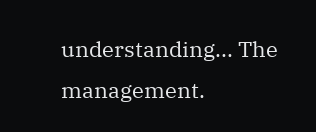understanding... The management.